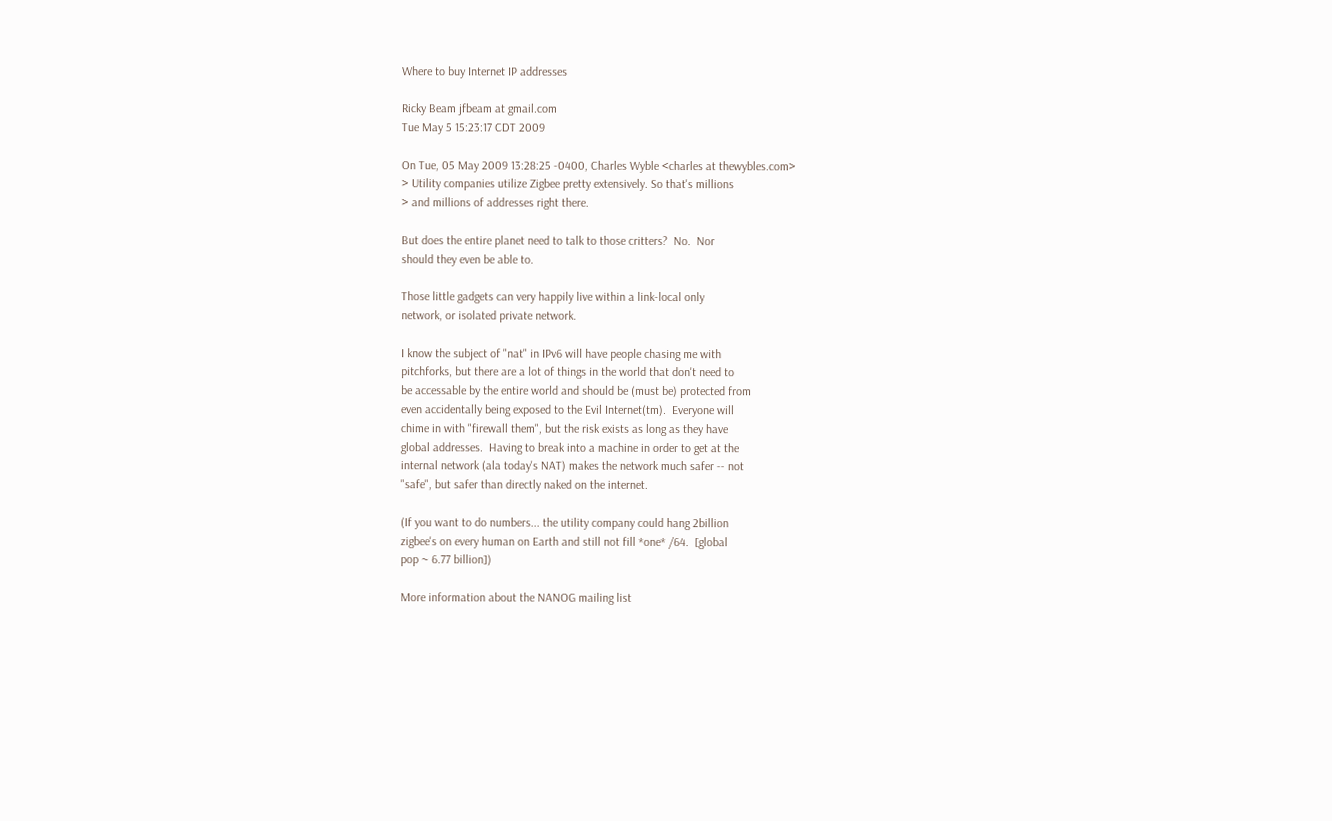Where to buy Internet IP addresses

Ricky Beam jfbeam at gmail.com
Tue May 5 15:23:17 CDT 2009

On Tue, 05 May 2009 13:28:25 -0400, Charles Wyble <charles at thewybles.com>
> Utility companies utilize Zigbee pretty extensively. So that's millions
> and millions of addresses right there.

But does the entire planet need to talk to those critters?  No.  Nor
should they even be able to.

Those little gadgets can very happily live within a link-local only
network, or isolated private network.

I know the subject of "nat" in IPv6 will have people chasing me with
pitchforks, but there are a lot of things in the world that don't need to
be accessable by the entire world and should be (must be) protected from
even accidentally being exposed to the Evil Internet(tm).  Everyone will
chime in with "firewall them", but the risk exists as long as they have
global addresses.  Having to break into a machine in order to get at the
internal network (ala today's NAT) makes the network much safer -- not
"safe", but safer than directly naked on the internet.

(If you want to do numbers... the utility company could hang 2billion
zigbee's on every human on Earth and still not fill *one* /64.  [global
pop ~ 6.77 billion])

More information about the NANOG mailing list